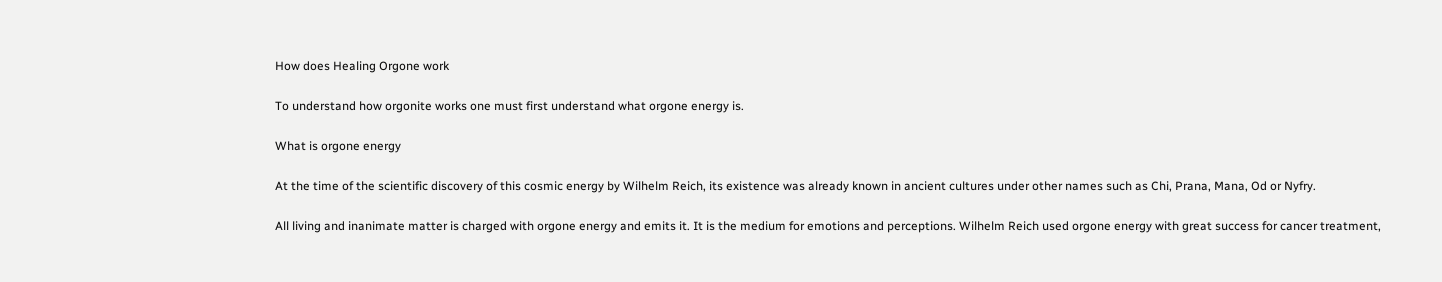How does Healing Orgone work

To understand how orgonite works one must first understand what orgone energy is.

What is orgone energy

At the time of the scientific discovery of this cosmic energy by Wilhelm Reich, its existence was already known in ancient cultures under other names such as Chi, Prana, Mana, Od or Nyfry.

All living and inanimate matter is charged with orgone energy and emits it. It is the medium for emotions and perceptions. Wilhelm Reich used orgone energy with great success for cancer treatment,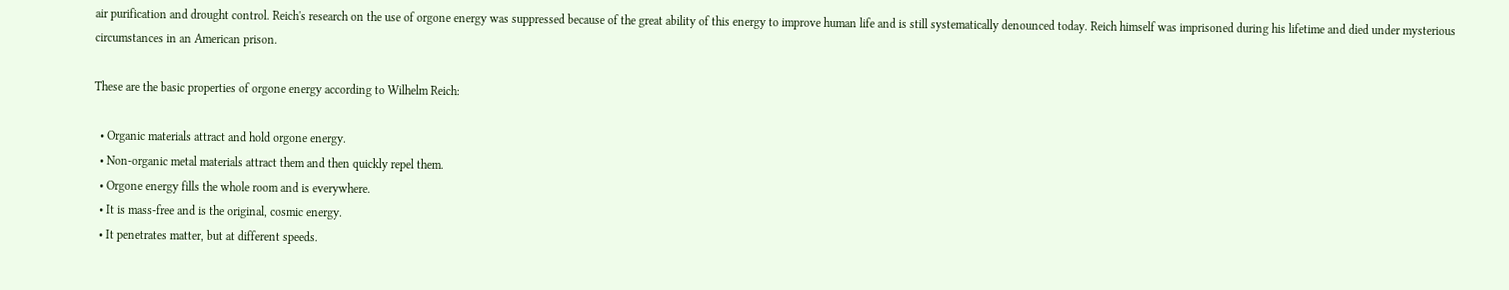air purification and drought control. Reich's research on the use of orgone energy was suppressed because of the great ability of this energy to improve human life and is still systematically denounced today. Reich himself was imprisoned during his lifetime and died under mysterious circumstances in an American prison.

These are the basic properties of orgone energy according to Wilhelm Reich:

  • Organic materials attract and hold orgone energy.
  • Non-organic metal materials attract them and then quickly repel them.
  • Orgone energy fills the whole room and is everywhere.
  • It is mass-free and is the original, cosmic energy.
  • It penetrates matter, but at different speeds.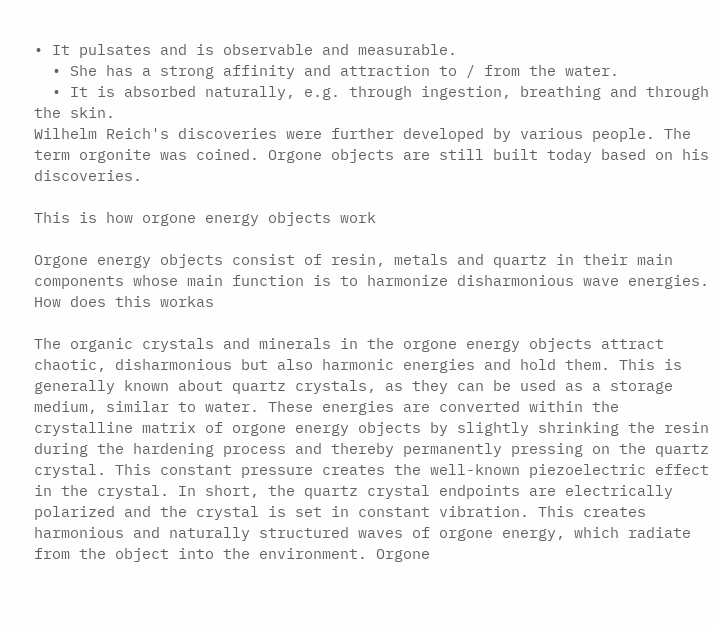• It pulsates and is observable and measurable.
  • She has a strong affinity and attraction to / from the water.
  • It is absorbed naturally, e.g. through ingestion, breathing and through the skin.
Wilhelm Reich's discoveries were further developed by various people. The term orgonite was coined. Orgone objects are still built today based on his discoveries.

This is how orgone energy objects work

Orgone energy objects consist of resin, metals and quartz in their main components whose main function is to harmonize disharmonious wave energies. How does this workas

The organic crystals and minerals in the orgone energy objects attract chaotic, disharmonious but also harmonic energies and hold them. This is generally known about quartz crystals, as they can be used as a storage medium, similar to water. These energies are converted within the crystalline matrix of orgone energy objects by slightly shrinking the resin during the hardening process and thereby permanently pressing on the quartz crystal. This constant pressure creates the well-known piezoelectric effect in the crystal. In short, the quartz crystal endpoints are electrically polarized and the crystal is set in constant vibration. This creates harmonious and naturally structured waves of orgone energy, which radiate from the object into the environment. Orgone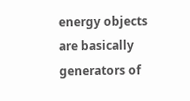energy objects are basically generators of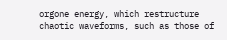orgone energy, which restructure chaotic waveforms, such as those of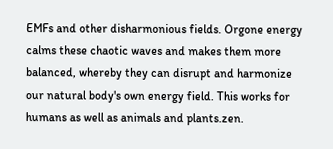EMFs and other disharmonious fields. Orgone energy calms these chaotic waves and makes them more balanced, whereby they can disrupt and harmonize our natural body's own energy field. This works for humans as well as animals and plants.zen.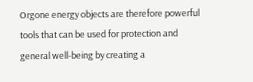Orgone energy objects are therefore powerful tools that can be used for protection and general well-being by creating a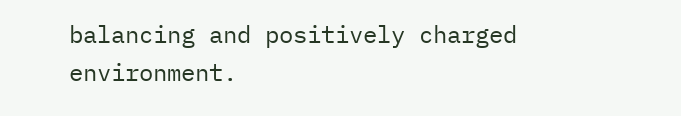balancing and positively charged environment.